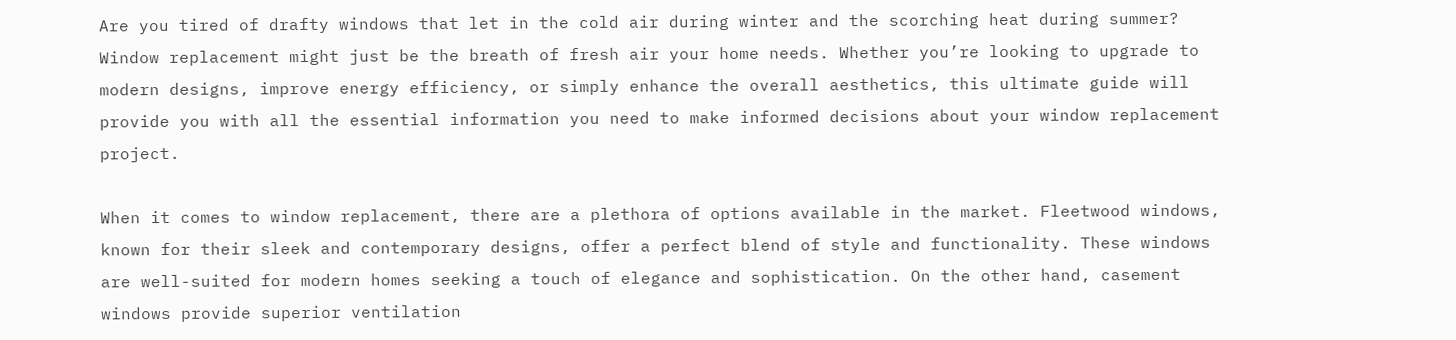Are you tired of drafty windows that let in the cold air during winter and the scorching heat during summer? Window replacement might just be the breath of fresh air your home needs. Whether you’re looking to upgrade to modern designs, improve energy efficiency, or simply enhance the overall aesthetics, this ultimate guide will provide you with all the essential information you need to make informed decisions about your window replacement project.

When it comes to window replacement, there are a plethora of options available in the market. Fleetwood windows, known for their sleek and contemporary designs, offer a perfect blend of style and functionality. These windows are well-suited for modern homes seeking a touch of elegance and sophistication. On the other hand, casement windows provide superior ventilation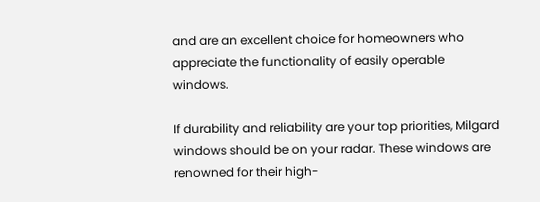and are an excellent choice for homeowners who appreciate the functionality of easily operable windows.

If durability and reliability are your top priorities, Milgard windows should be on your radar. These windows are renowned for their high-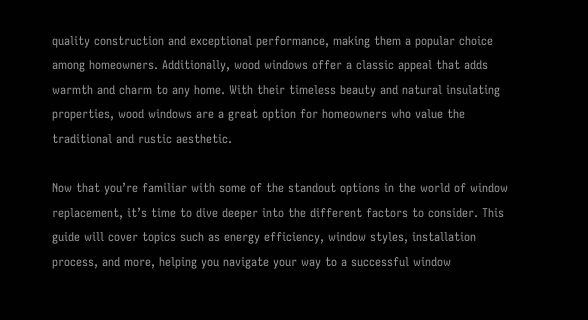quality construction and exceptional performance, making them a popular choice among homeowners. Additionally, wood windows offer a classic appeal that adds warmth and charm to any home. With their timeless beauty and natural insulating properties, wood windows are a great option for homeowners who value the traditional and rustic aesthetic.

Now that you’re familiar with some of the standout options in the world of window replacement, it’s time to dive deeper into the different factors to consider. This guide will cover topics such as energy efficiency, window styles, installation process, and more, helping you navigate your way to a successful window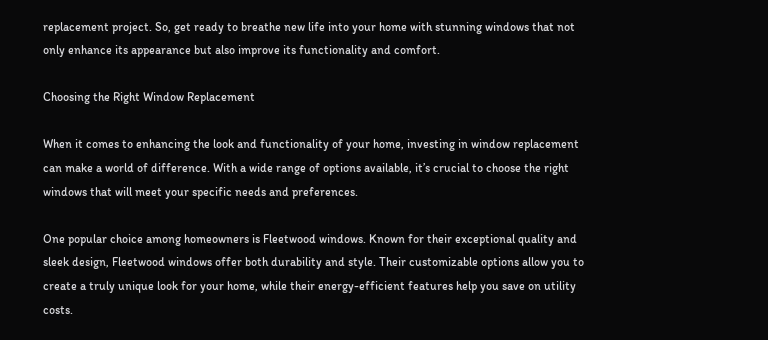replacement project. So, get ready to breathe new life into your home with stunning windows that not only enhance its appearance but also improve its functionality and comfort.

Choosing the Right Window Replacement

When it comes to enhancing the look and functionality of your home, investing in window replacement can make a world of difference. With a wide range of options available, it’s crucial to choose the right windows that will meet your specific needs and preferences.

One popular choice among homeowners is Fleetwood windows. Known for their exceptional quality and sleek design, Fleetwood windows offer both durability and style. Their customizable options allow you to create a truly unique look for your home, while their energy-efficient features help you save on utility costs.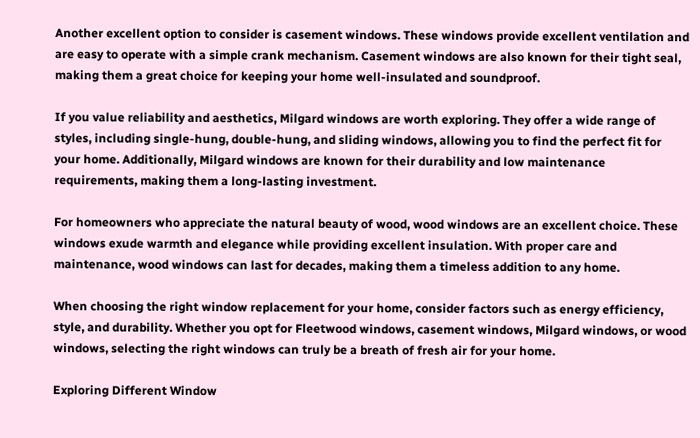Another excellent option to consider is casement windows. These windows provide excellent ventilation and are easy to operate with a simple crank mechanism. Casement windows are also known for their tight seal, making them a great choice for keeping your home well-insulated and soundproof.

If you value reliability and aesthetics, Milgard windows are worth exploring. They offer a wide range of styles, including single-hung, double-hung, and sliding windows, allowing you to find the perfect fit for your home. Additionally, Milgard windows are known for their durability and low maintenance requirements, making them a long-lasting investment.

For homeowners who appreciate the natural beauty of wood, wood windows are an excellent choice. These windows exude warmth and elegance while providing excellent insulation. With proper care and maintenance, wood windows can last for decades, making them a timeless addition to any home.

When choosing the right window replacement for your home, consider factors such as energy efficiency, style, and durability. Whether you opt for Fleetwood windows, casement windows, Milgard windows, or wood windows, selecting the right windows can truly be a breath of fresh air for your home.

Exploring Different Window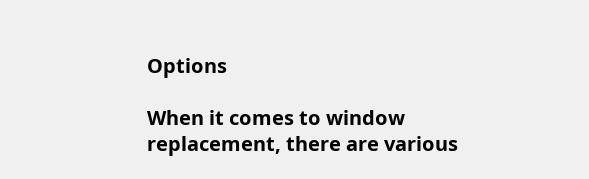Options

When it comes to window replacement, there are various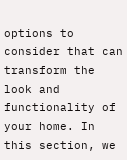options to consider that can transform the look and functionality of your home. In this section, we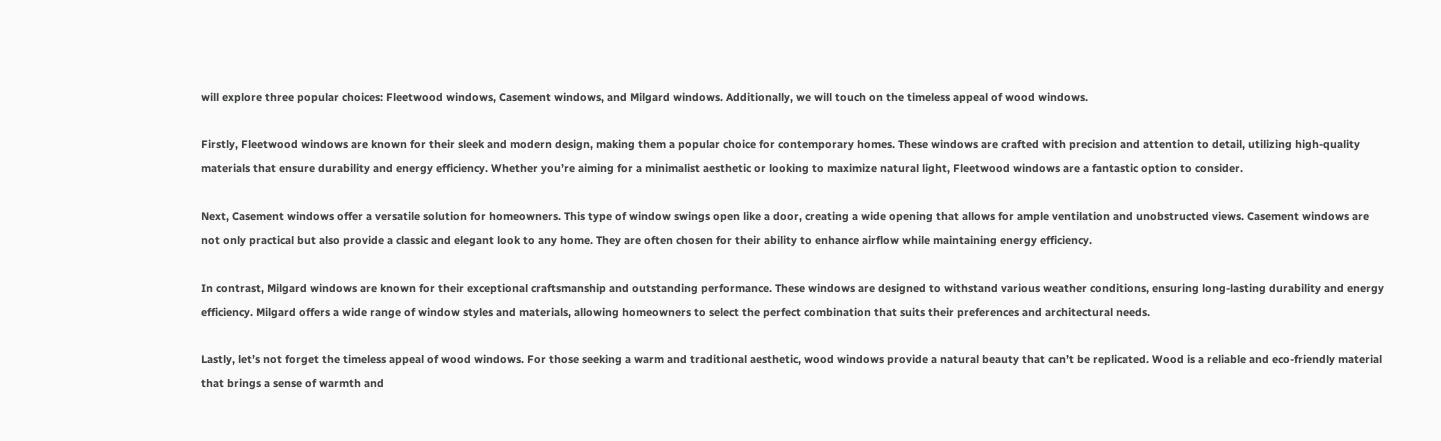will explore three popular choices: Fleetwood windows, Casement windows, and Milgard windows. Additionally, we will touch on the timeless appeal of wood windows.

Firstly, Fleetwood windows are known for their sleek and modern design, making them a popular choice for contemporary homes. These windows are crafted with precision and attention to detail, utilizing high-quality materials that ensure durability and energy efficiency. Whether you’re aiming for a minimalist aesthetic or looking to maximize natural light, Fleetwood windows are a fantastic option to consider.

Next, Casement windows offer a versatile solution for homeowners. This type of window swings open like a door, creating a wide opening that allows for ample ventilation and unobstructed views. Casement windows are not only practical but also provide a classic and elegant look to any home. They are often chosen for their ability to enhance airflow while maintaining energy efficiency.

In contrast, Milgard windows are known for their exceptional craftsmanship and outstanding performance. These windows are designed to withstand various weather conditions, ensuring long-lasting durability and energy efficiency. Milgard offers a wide range of window styles and materials, allowing homeowners to select the perfect combination that suits their preferences and architectural needs.

Lastly, let’s not forget the timeless appeal of wood windows. For those seeking a warm and traditional aesthetic, wood windows provide a natural beauty that can’t be replicated. Wood is a reliable and eco-friendly material that brings a sense of warmth and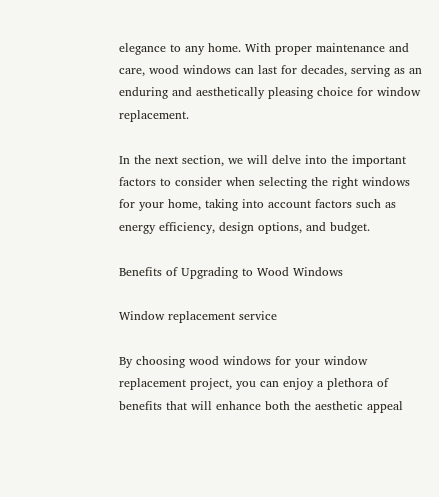elegance to any home. With proper maintenance and care, wood windows can last for decades, serving as an enduring and aesthetically pleasing choice for window replacement.

In the next section, we will delve into the important factors to consider when selecting the right windows for your home, taking into account factors such as energy efficiency, design options, and budget.

Benefits of Upgrading to Wood Windows

Window replacement service

By choosing wood windows for your window replacement project, you can enjoy a plethora of benefits that will enhance both the aesthetic appeal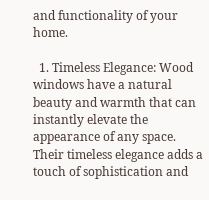and functionality of your home.

  1. Timeless Elegance: Wood windows have a natural beauty and warmth that can instantly elevate the appearance of any space. Their timeless elegance adds a touch of sophistication and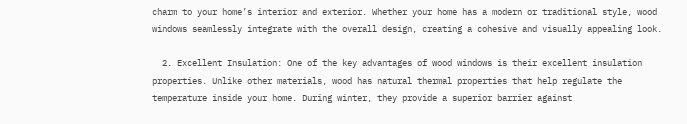charm to your home’s interior and exterior. Whether your home has a modern or traditional style, wood windows seamlessly integrate with the overall design, creating a cohesive and visually appealing look.

  2. Excellent Insulation: One of the key advantages of wood windows is their excellent insulation properties. Unlike other materials, wood has natural thermal properties that help regulate the temperature inside your home. During winter, they provide a superior barrier against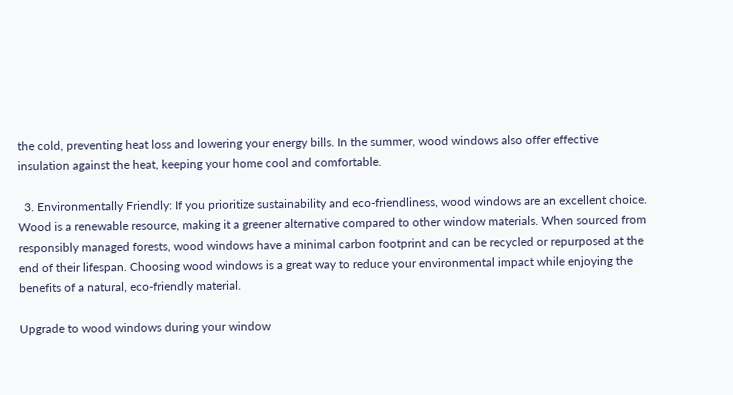the cold, preventing heat loss and lowering your energy bills. In the summer, wood windows also offer effective insulation against the heat, keeping your home cool and comfortable.

  3. Environmentally Friendly: If you prioritize sustainability and eco-friendliness, wood windows are an excellent choice. Wood is a renewable resource, making it a greener alternative compared to other window materials. When sourced from responsibly managed forests, wood windows have a minimal carbon footprint and can be recycled or repurposed at the end of their lifespan. Choosing wood windows is a great way to reduce your environmental impact while enjoying the benefits of a natural, eco-friendly material.

Upgrade to wood windows during your window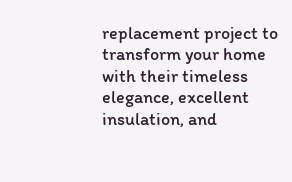replacement project to transform your home with their timeless elegance, excellent insulation, and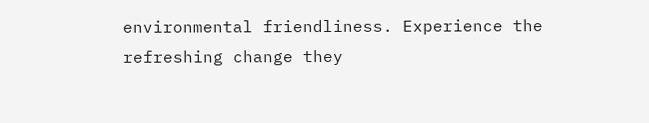environmental friendliness. Experience the refreshing change they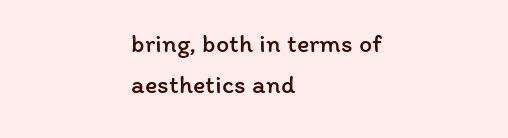bring, both in terms of aesthetics and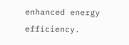enhanced energy efficiency.